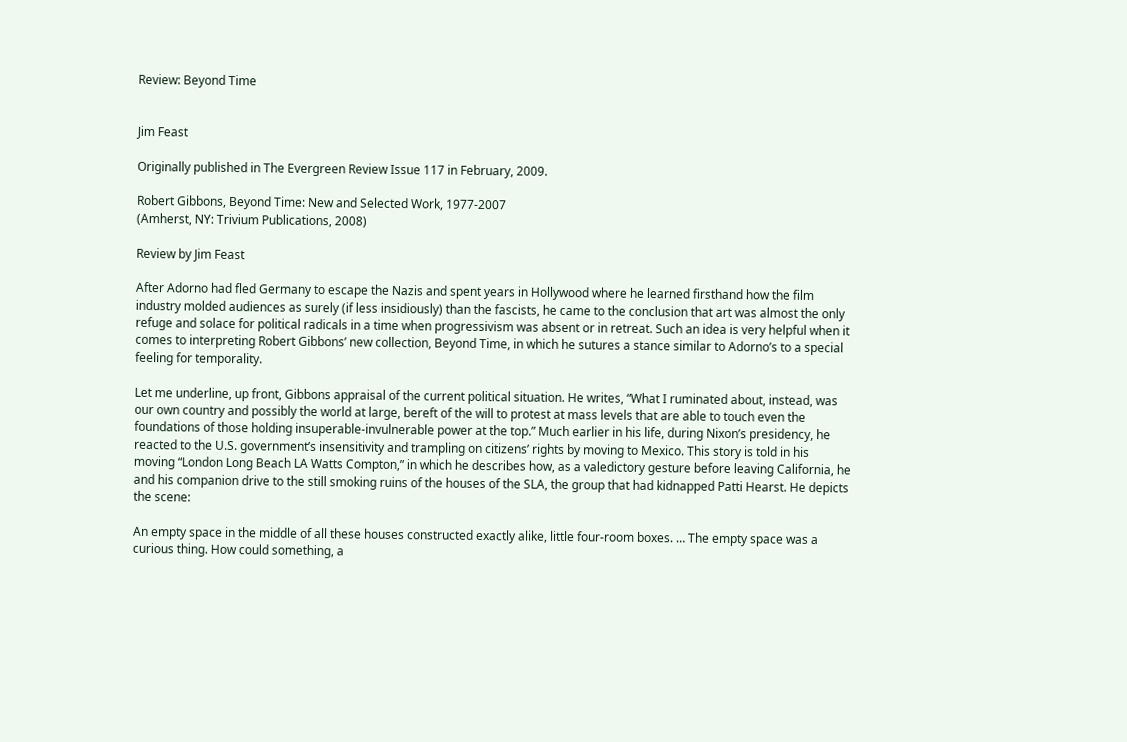Review: Beyond Time


Jim Feast

Originally published in The Evergreen Review Issue 117 in February, 2009.

Robert Gibbons, Beyond Time: New and Selected Work, 1977-2007
(Amherst, NY: Trivium Publications, 2008)

Review by Jim Feast

After Adorno had fled Germany to escape the Nazis and spent years in Hollywood where he learned firsthand how the film industry molded audiences as surely (if less insidiously) than the fascists, he came to the conclusion that art was almost the only refuge and solace for political radicals in a time when progressivism was absent or in retreat. Such an idea is very helpful when it comes to interpreting Robert Gibbons’ new collection, Beyond Time, in which he sutures a stance similar to Adorno’s to a special feeling for temporality.

Let me underline, up front, Gibbons appraisal of the current political situation. He writes, “What I ruminated about, instead, was our own country and possibly the world at large, bereft of the will to protest at mass levels that are able to touch even the foundations of those holding insuperable-invulnerable power at the top.” Much earlier in his life, during Nixon’s presidency, he reacted to the U.S. government’s insensitivity and trampling on citizens’ rights by moving to Mexico. This story is told in his moving “London Long Beach LA Watts Compton,” in which he describes how, as a valedictory gesture before leaving California, he and his companion drive to the still smoking ruins of the houses of the SLA, the group that had kidnapped Patti Hearst. He depicts the scene:

An empty space in the middle of all these houses constructed exactly alike, little four-room boxes. … The empty space was a curious thing. How could something, a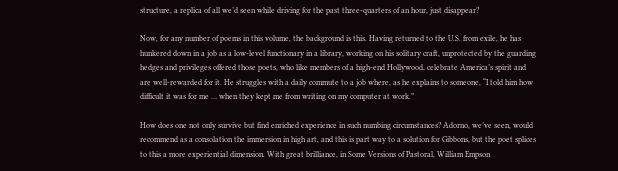structure, a replica of all we’d seen while driving for the past three-quarters of an hour, just disappear?

Now, for any number of poems in this volume, the background is this. Having returned to the U.S. from exile, he has hunkered down in a job as a low-level functionary in a library, working on his solitary craft, unprotected by the guarding hedges and privileges offered those poets, who like members of a high-end Hollywood, celebrate America’s spirit and are well-rewarded for it. He struggles with a daily commute to a job where, as he explains to someone, “I told him how difficult it was for me … when they kept me from writing on my computer at work.”

How does one not only survive but find enriched experience in such numbing circumstances? Adorno, we’ve seen, would recommend as a consolation the immersion in high art, and this is part way to a solution for Gibbons, but the poet splices to this a more experiential dimension. With great brilliance, in Some Versions of Pastoral, William Empson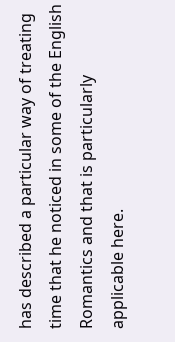has described a particular way of treating time that he noticed in some of the English Romantics and that is particularly applicable here.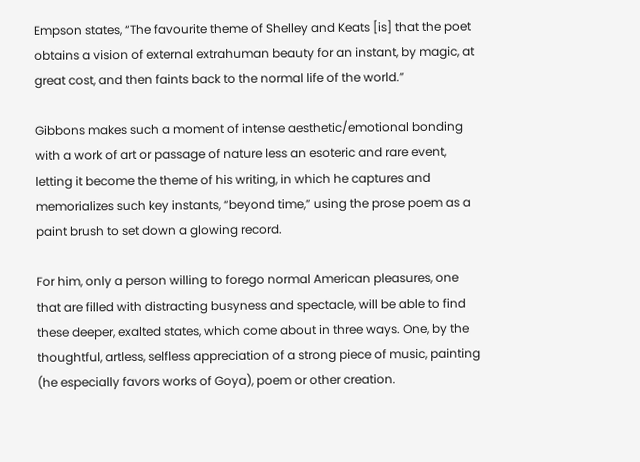Empson states, “The favourite theme of Shelley and Keats [is] that the poet obtains a vision of external extrahuman beauty for an instant, by magic, at great cost, and then faints back to the normal life of the world.”

Gibbons makes such a moment of intense aesthetic/emotional bonding with a work of art or passage of nature less an esoteric and rare event, letting it become the theme of his writing, in which he captures and memorializes such key instants, “beyond time,” using the prose poem as a paint brush to set down a glowing record.

For him, only a person willing to forego normal American pleasures, one that are filled with distracting busyness and spectacle, will be able to find these deeper, exalted states, which come about in three ways. One, by the thoughtful, artless, selfless appreciation of a strong piece of music, painting (he especially favors works of Goya), poem or other creation.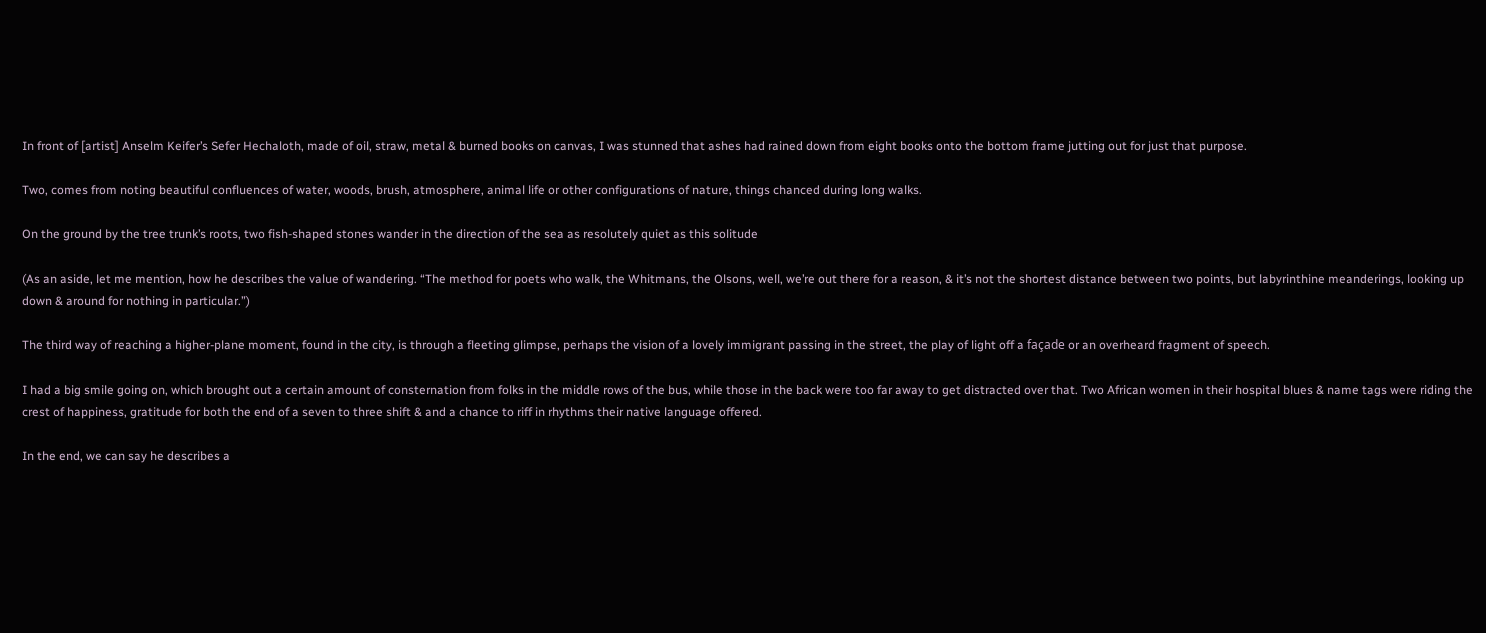In front of [artist] Anselm Keifer’s Sefer Hechaloth, made of oil, straw, metal & burned books on canvas, I was stunned that ashes had rained down from eight books onto the bottom frame jutting out for just that purpose.

Two, comes from noting beautiful confluences of water, woods, brush, atmosphere, animal life or other configurations of nature, things chanced during long walks.

On the ground by the tree trunk’s roots, two fish-shaped stones wander in the direction of the sea as resolutely quiet as this solitude

(As an aside, let me mention, how he describes the value of wandering. “The method for poets who walk, the Whitmans, the Olsons, well, we’re out there for a reason, & it’s not the shortest distance between two points, but labyrinthine meanderings, looking up down & around for nothing in particular.”)

The third way of reaching a higher-plane moment, found in the city, is through a fleeting glimpse, perhaps the vision of a lovely immigrant passing in the street, the play of light off a façade or an overheard fragment of speech.

I had a big smile going on, which brought out a certain amount of consternation from folks in the middle rows of the bus, while those in the back were too far away to get distracted over that. Two African women in their hospital blues & name tags were riding the crest of happiness, gratitude for both the end of a seven to three shift & and a chance to riff in rhythms their native language offered.

In the end, we can say he describes a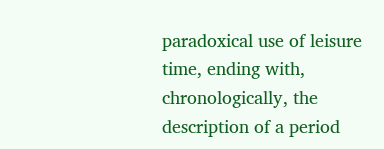paradoxical use of leisure time, ending with, chronologically, the description of a period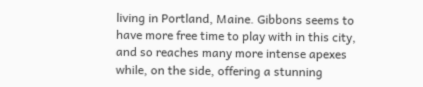living in Portland, Maine. Gibbons seems to have more free time to play with in this city, and so reaches many more intense apexes while, on the side, offering a stunning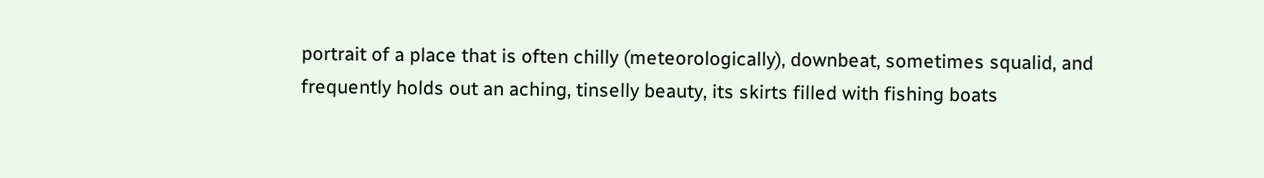portrait of a place that is often chilly (meteorologically), downbeat, sometimes squalid, and frequently holds out an aching, tinselly beauty, its skirts filled with fishing boats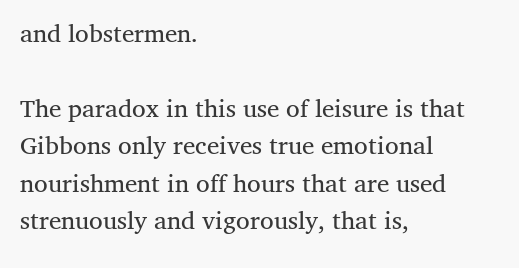and lobstermen.

The paradox in this use of leisure is that Gibbons only receives true emotional nourishment in off hours that are used strenuously and vigorously, that is,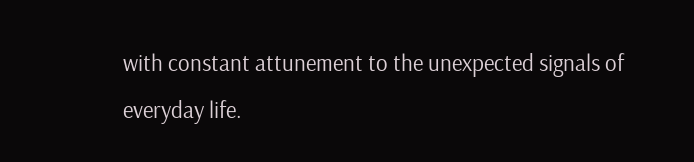with constant attunement to the unexpected signals of everyday life.